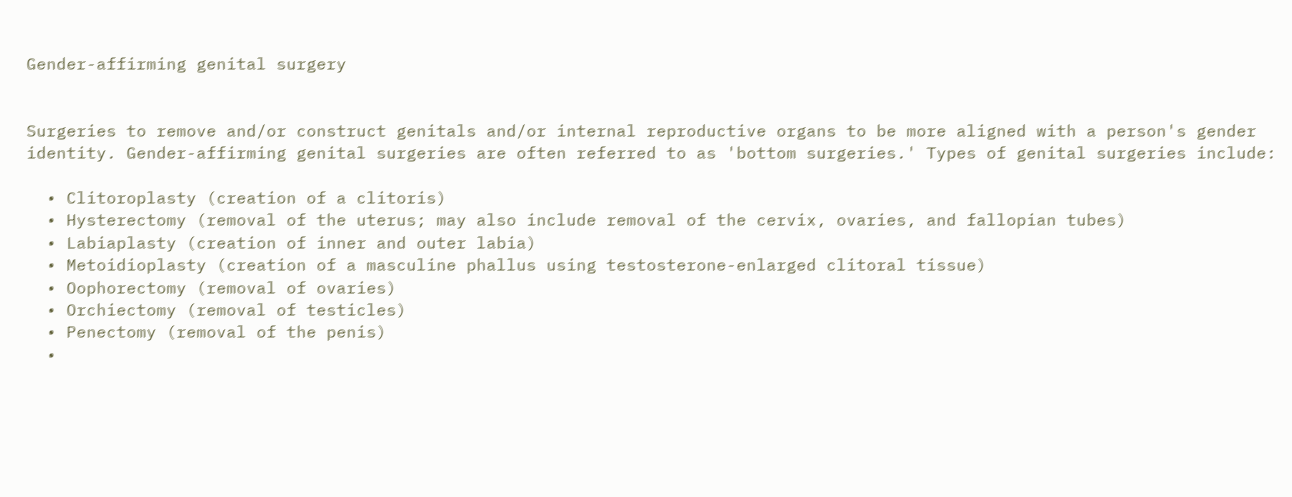Gender-affirming genital surgery


Surgeries to remove and/or construct genitals and/or internal reproductive organs to be more aligned with a person's gender identity. Gender-affirming genital surgeries are often referred to as 'bottom surgeries.' Types of genital surgeries include:

  • Clitoroplasty (creation of a clitoris)
  • Hysterectomy (removal of the uterus; may also include removal of the cervix, ovaries, and fallopian tubes)
  • Labiaplasty (creation of inner and outer labia)
  • Metoidioplasty (creation of a masculine phallus using testosterone-enlarged clitoral tissue)
  • Oophorectomy (removal of ovaries)
  • Orchiectomy (removal of testicles)
  • Penectomy (removal of the penis)
  •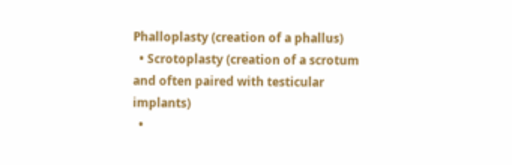Phalloplasty (creation of a phallus)
  • Scrotoplasty (creation of a scrotum and often paired with testicular implants)
  •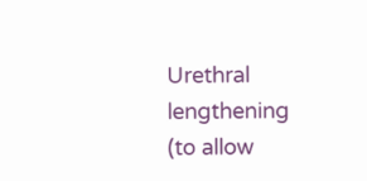Urethral lengthening (to allow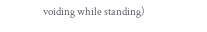voiding while standing)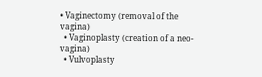• Vaginectomy (removal of the vagina)
  • Vaginoplasty (creation of a neo-vagina)
  • Vulvoplasty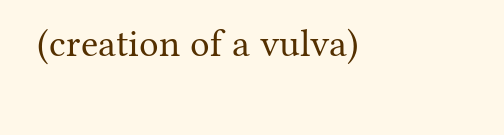(creation of a vulva)